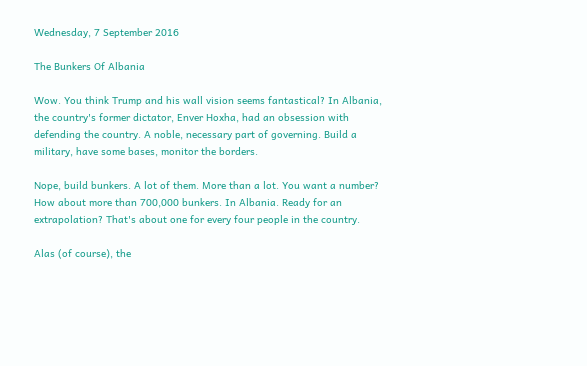Wednesday, 7 September 2016

The Bunkers Of Albania

Wow. You think Trump and his wall vision seems fantastical? In Albania, the country's former dictator, Enver Hoxha, had an obsession with defending the country. A noble, necessary part of governing. Build a military, have some bases, monitor the borders.

Nope, build bunkers. A lot of them. More than a lot. You want a number? How about more than 700,000 bunkers. In Albania. Ready for an extrapolation? That's about one for every four people in the country.

Alas (of course), the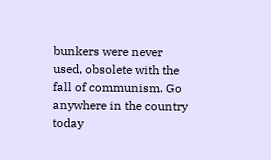bunkers were never used, obsolete with the fall of communism. Go anywhere in the country today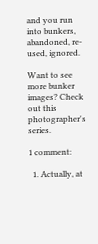and you run into bunkers, abandoned, re-used, ignored.

Want to see more bunker images? Check out this photographer's series.

1 comment:

  1. Actually, at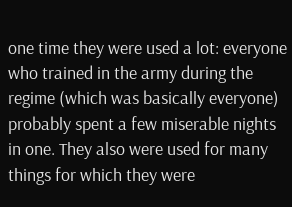one time they were used a lot: everyone who trained in the army during the regime (which was basically everyone) probably spent a few miserable nights in one. They also were used for many things for which they were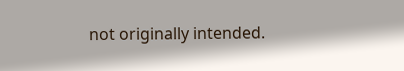not originally intended.